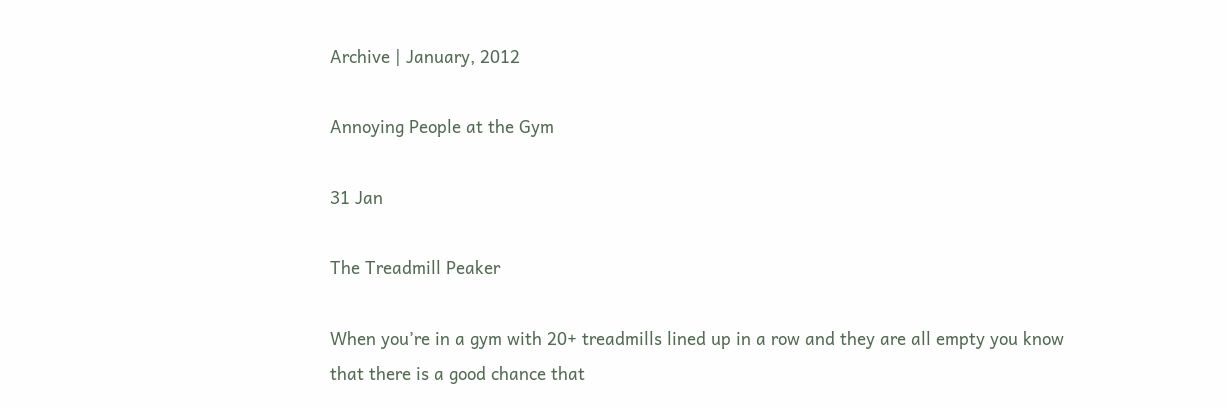Archive | January, 2012

Annoying People at the Gym

31 Jan

The Treadmill Peaker

When you’re in a gym with 20+ treadmills lined up in a row and they are all empty you know that there is a good chance that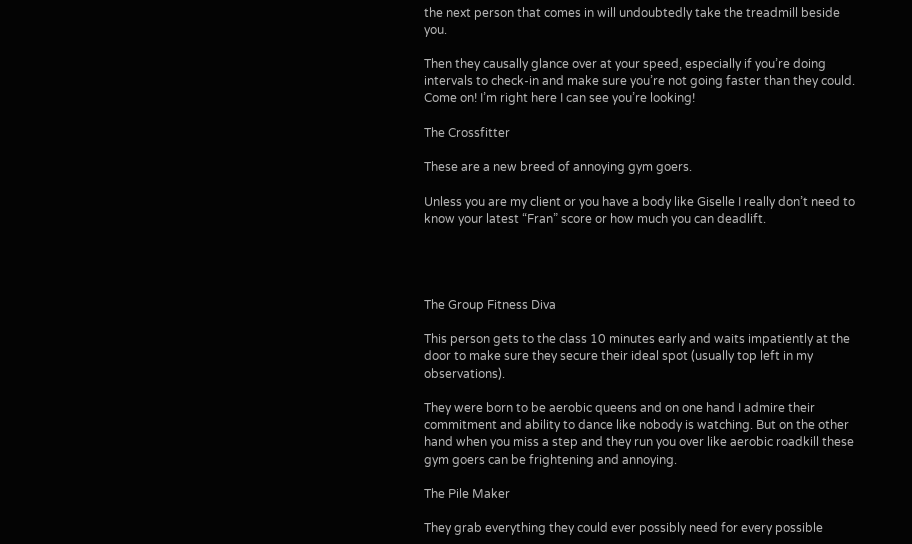the next person that comes in will undoubtedly take the treadmill beside you.

Then they causally glance over at your speed, especially if you’re doing intervals to check-in and make sure you’re not going faster than they could. Come on! I’m right here I can see you’re looking!

The Crossfitter

These are a new breed of annoying gym goers.

Unless you are my client or you have a body like Giselle I really don’t need to know your latest “Fran” score or how much you can deadlift.




The Group Fitness Diva

This person gets to the class 10 minutes early and waits impatiently at the door to make sure they secure their ideal spot (usually top left in my observations).

They were born to be aerobic queens and on one hand I admire their commitment and ability to dance like nobody is watching. But on the other hand when you miss a step and they run you over like aerobic roadkill these gym goers can be frightening and annoying.

The Pile Maker

They grab everything they could ever possibly need for every possible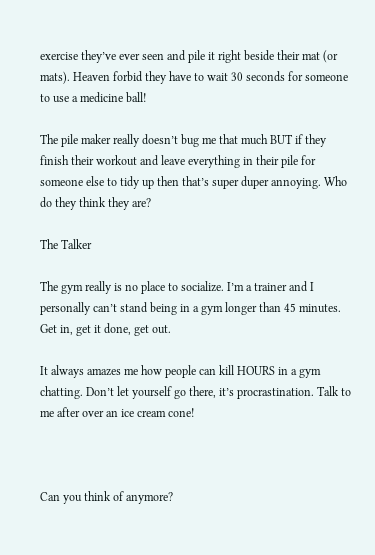exercise they’ve ever seen and pile it right beside their mat (or mats). Heaven forbid they have to wait 30 seconds for someone to use a medicine ball!

The pile maker really doesn’t bug me that much BUT if they finish their workout and leave everything in their pile for someone else to tidy up then that’s super duper annoying. Who do they think they are?

The Talker

The gym really is no place to socialize. I’m a trainer and I personally can’t stand being in a gym longer than 45 minutes. Get in, get it done, get out.

It always amazes me how people can kill HOURS in a gym chatting. Don’t let yourself go there, it’s procrastination. Talk to me after over an ice cream cone!



Can you think of anymore?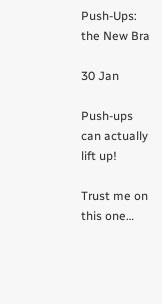Push-Ups: the New Bra

30 Jan

Push-ups can actually lift up!

Trust me on this one…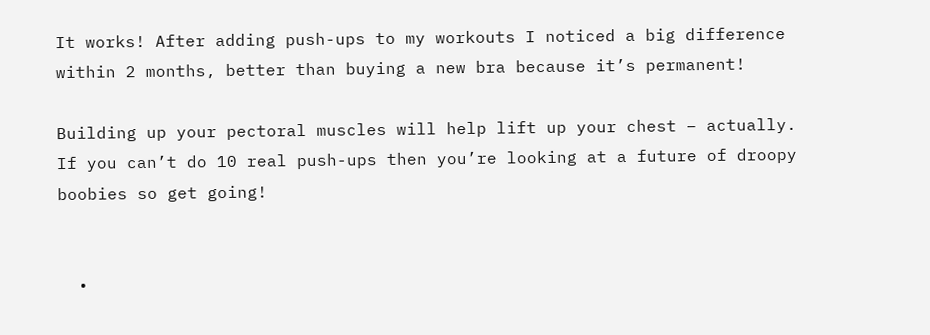It works! After adding push-ups to my workouts I noticed a big difference within 2 months, better than buying a new bra because it’s permanent!

Building up your pectoral muscles will help lift up your chest – actually. If you can’t do 10 real push-ups then you’re looking at a future of droopy boobies so get going!


  •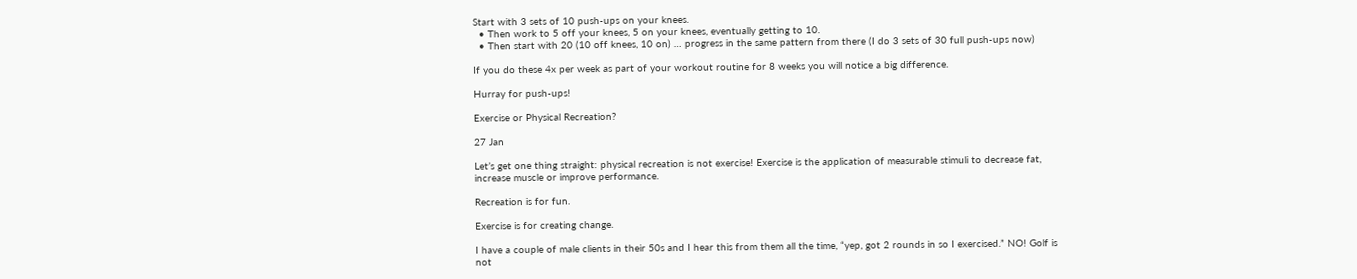Start with 3 sets of 10 push-ups on your knees.
  • Then work to 5 off your knees, 5 on your knees, eventually getting to 10.
  • Then start with 20 (10 off knees, 10 on) … progress in the same pattern from there (I do 3 sets of 30 full push-ups now)

If you do these 4x per week as part of your workout routine for 8 weeks you will notice a big difference.

Hurray for push-ups!

Exercise or Physical Recreation?

27 Jan

Let’s get one thing straight: physical recreation is not exercise! Exercise is the application of measurable stimuli to decrease fat, increase muscle or improve performance.

Recreation is for fun.

Exercise is for creating change.

I have a couple of male clients in their 50s and I hear this from them all the time, “yep, got 2 rounds in so I exercised.” NO! Golf is not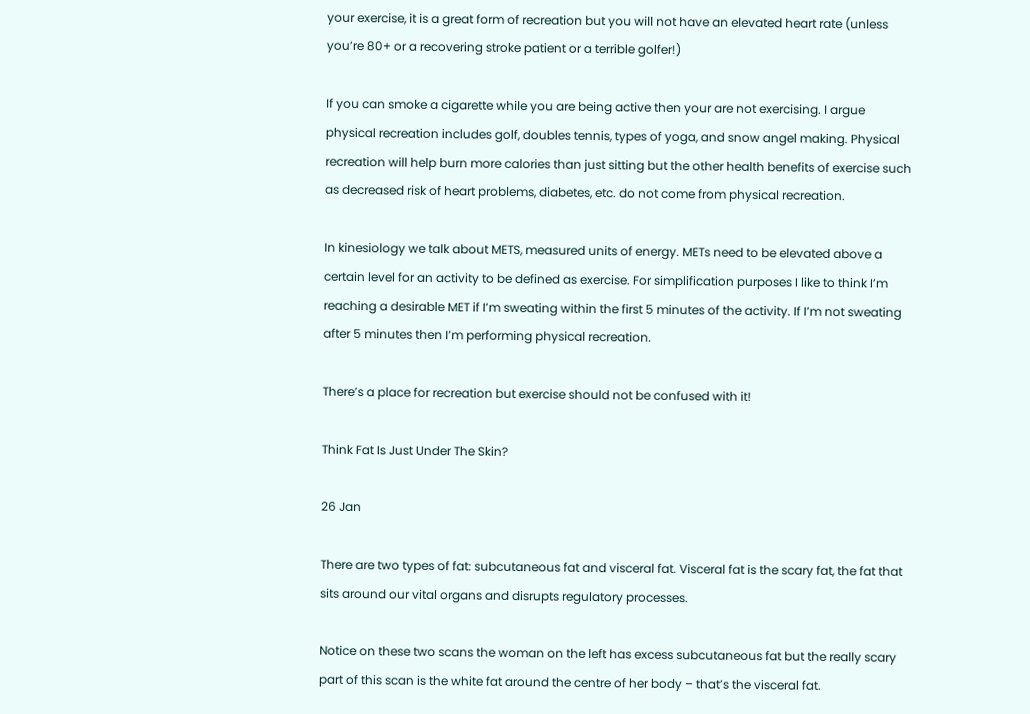your exercise, it is a great form of recreation but you will not have an elevated heart rate (unless you’re 80+ or a recovering stroke patient or a terrible golfer!)

If you can smoke a cigarette while you are being active then your are not exercising. I argue physical recreation includes golf, doubles tennis, types of yoga, and snow angel making. Physical recreation will help burn more calories than just sitting but the other health benefits of exercise such as decreased risk of heart problems, diabetes, etc. do not come from physical recreation.

In kinesiology we talk about METS, measured units of energy. METs need to be elevated above a certain level for an activity to be defined as exercise. For simplification purposes I like to think I’m reaching a desirable MET if I’m sweating within the first 5 minutes of the activity. If I’m not sweating after 5 minutes then I’m performing physical recreation.

There’s a place for recreation but exercise should not be confused with it!

Think Fat Is Just Under The Skin?

26 Jan

There are two types of fat: subcutaneous fat and visceral fat. Visceral fat is the scary fat, the fat that sits around our vital organs and disrupts regulatory processes.

Notice on these two scans the woman on the left has excess subcutaneous fat but the really scary part of this scan is the white fat around the centre of her body – that’s the visceral fat.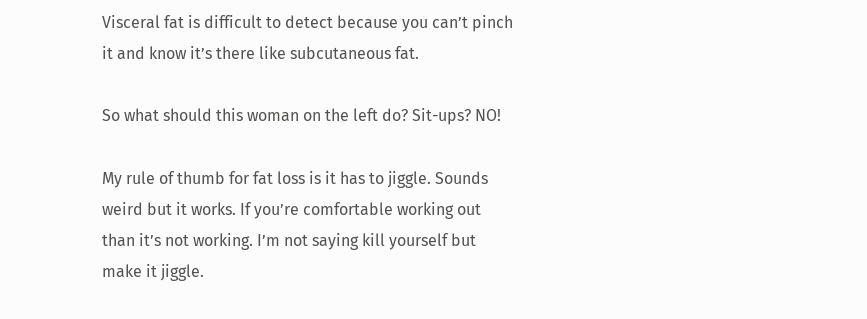Visceral fat is difficult to detect because you can’t pinch it and know it’s there like subcutaneous fat.

So what should this woman on the left do? Sit-ups? NO!

My rule of thumb for fat loss is it has to jiggle. Sounds weird but it works. If you’re comfortable working out than it’s not working. I’m not saying kill yourself but make it jiggle.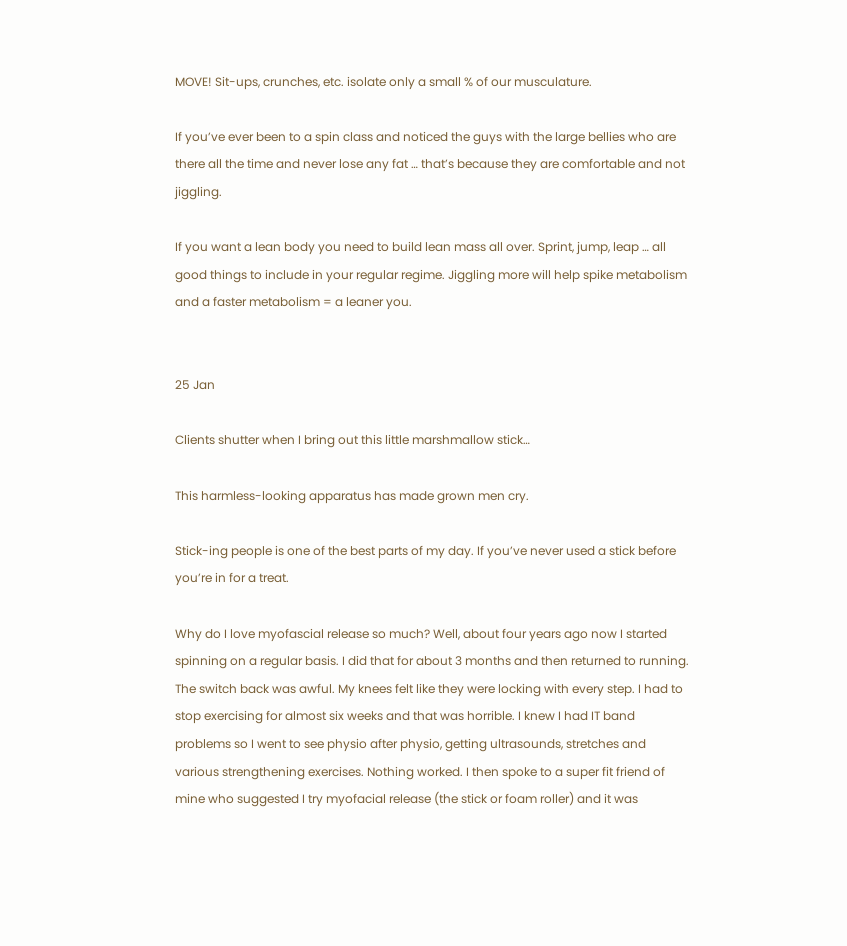MOVE! Sit-ups, crunches, etc. isolate only a small % of our musculature.

If you’ve ever been to a spin class and noticed the guys with the large bellies who are there all the time and never lose any fat … that’s because they are comfortable and not jiggling.

If you want a lean body you need to build lean mass all over. Sprint, jump, leap … all good things to include in your regular regime. Jiggling more will help spike metabolism and a faster metabolism = a leaner you.


25 Jan

Clients shutter when I bring out this little marshmallow stick…

This harmless-looking apparatus has made grown men cry.

Stick-ing people is one of the best parts of my day. If you’ve never used a stick before you’re in for a treat.

Why do I love myofascial release so much? Well, about four years ago now I started spinning on a regular basis. I did that for about 3 months and then returned to running. The switch back was awful. My knees felt like they were locking with every step. I had to stop exercising for almost six weeks and that was horrible. I knew I had IT band problems so I went to see physio after physio, getting ultrasounds, stretches and various strengthening exercises. Nothing worked. I then spoke to a super fit friend of mine who suggested I try myofacial release (the stick or foam roller) and it was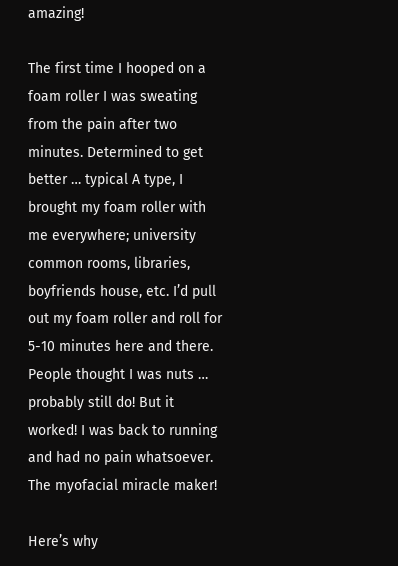amazing!

The first time I hooped on a foam roller I was sweating from the pain after two minutes. Determined to get better … typical A type, I brought my foam roller with me everywhere; university common rooms, libraries, boyfriends house, etc. I’d pull out my foam roller and roll for 5-10 minutes here and there. People thought I was nuts … probably still do! But it worked! I was back to running and had no pain whatsoever. The myofacial miracle maker!

Here’s why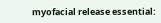myofacial release essential: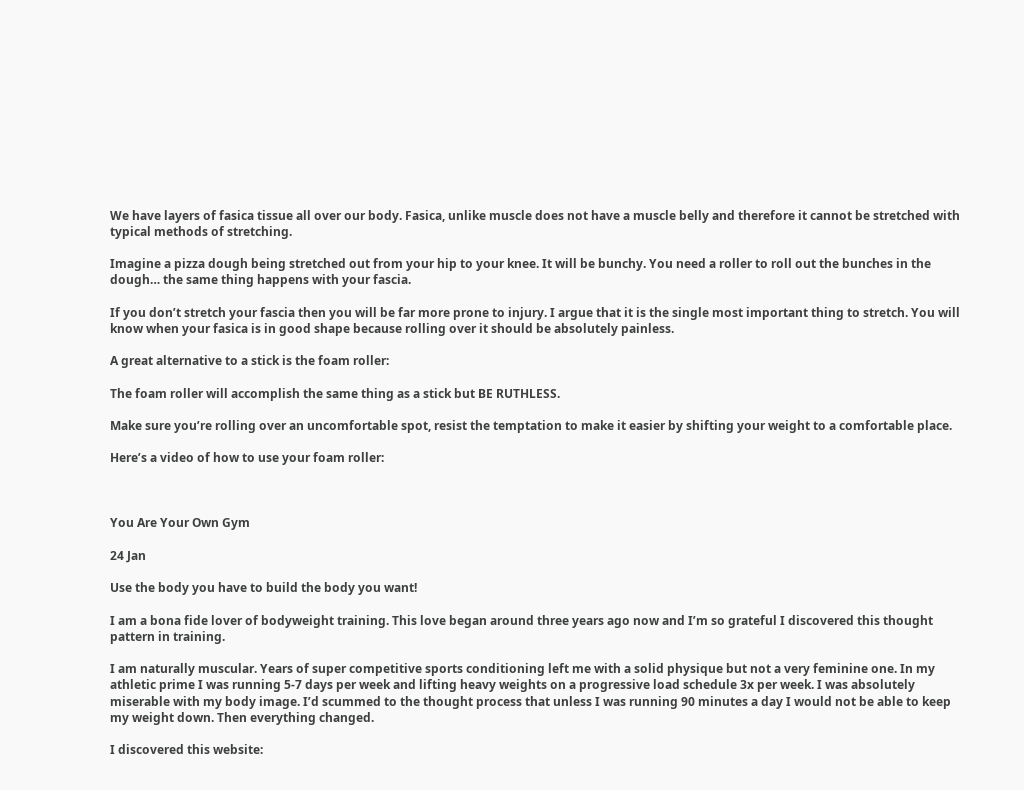We have layers of fasica tissue all over our body. Fasica, unlike muscle does not have a muscle belly and therefore it cannot be stretched with typical methods of stretching.

Imagine a pizza dough being stretched out from your hip to your knee. It will be bunchy. You need a roller to roll out the bunches in the dough… the same thing happens with your fascia.

If you don’t stretch your fascia then you will be far more prone to injury. I argue that it is the single most important thing to stretch. You will know when your fasica is in good shape because rolling over it should be absolutely painless.

A great alternative to a stick is the foam roller:

The foam roller will accomplish the same thing as a stick but BE RUTHLESS.

Make sure you’re rolling over an uncomfortable spot, resist the temptation to make it easier by shifting your weight to a comfortable place.

Here’s a video of how to use your foam roller:



You Are Your Own Gym

24 Jan

Use the body you have to build the body you want!

I am a bona fide lover of bodyweight training. This love began around three years ago now and I’m so grateful I discovered this thought pattern in training.

I am naturally muscular. Years of super competitive sports conditioning left me with a solid physique but not a very feminine one. In my athletic prime I was running 5-7 days per week and lifting heavy weights on a progressive load schedule 3x per week. I was absolutely miserable with my body image. I’d scummed to the thought process that unless I was running 90 minutes a day I would not be able to keep my weight down. Then everything changed.

I discovered this website: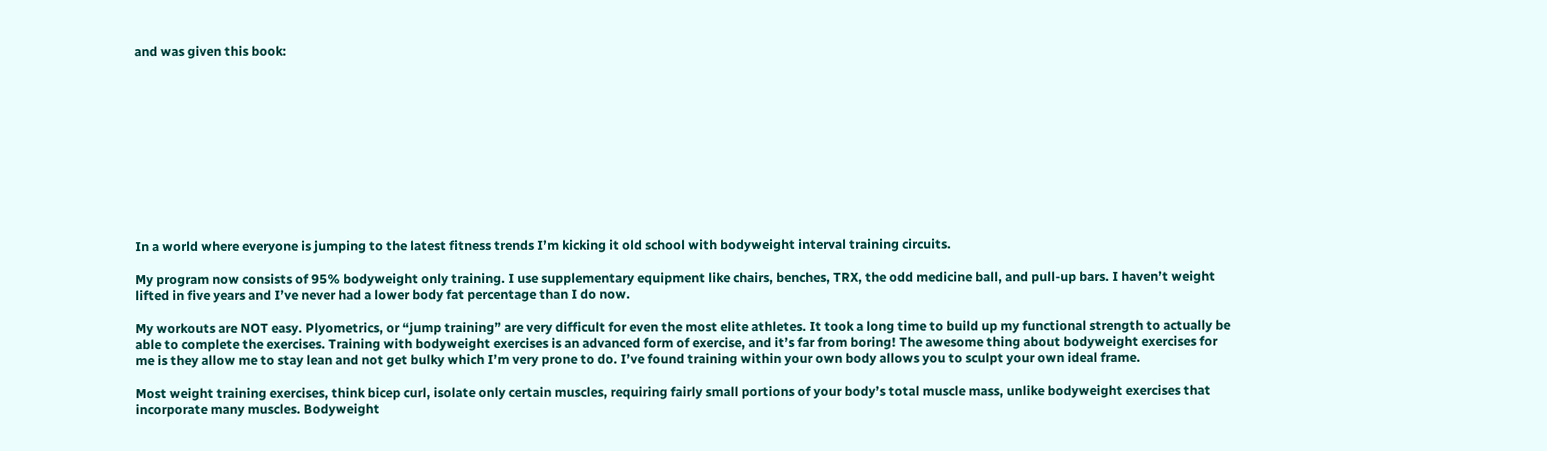and was given this book:











In a world where everyone is jumping to the latest fitness trends I’m kicking it old school with bodyweight interval training circuits.

My program now consists of 95% bodyweight only training. I use supplementary equipment like chairs, benches, TRX, the odd medicine ball, and pull-up bars. I haven’t weight lifted in five years and I’ve never had a lower body fat percentage than I do now.

My workouts are NOT easy. Plyometrics, or “jump training” are very difficult for even the most elite athletes. It took a long time to build up my functional strength to actually be able to complete the exercises. Training with bodyweight exercises is an advanced form of exercise, and it’s far from boring! The awesome thing about bodyweight exercises for me is they allow me to stay lean and not get bulky which I’m very prone to do. I’ve found training within your own body allows you to sculpt your own ideal frame.

Most weight training exercises, think bicep curl, isolate only certain muscles, requiring fairly small portions of your body’s total muscle mass, unlike bodyweight exercises that incorporate many muscles. Bodyweight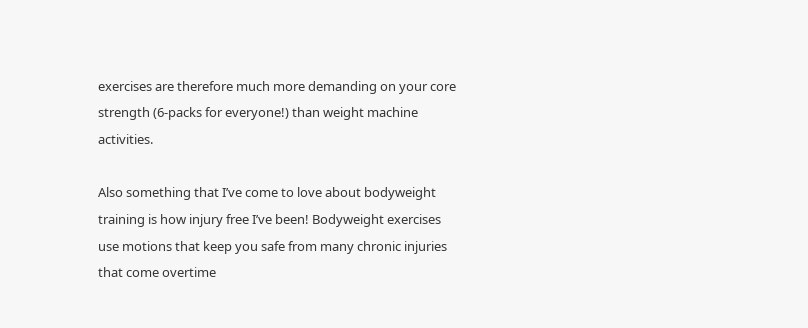exercises are therefore much more demanding on your core strength (6-packs for everyone!) than weight machine activities.

Also something that I’ve come to love about bodyweight training is how injury free I’ve been! Bodyweight exercises use motions that keep you safe from many chronic injuries that come overtime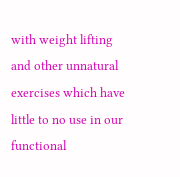with weight lifting and other unnatural exercises which have little to no use in our functional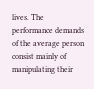lives. The performance demands of the average person consist mainly of manipulating their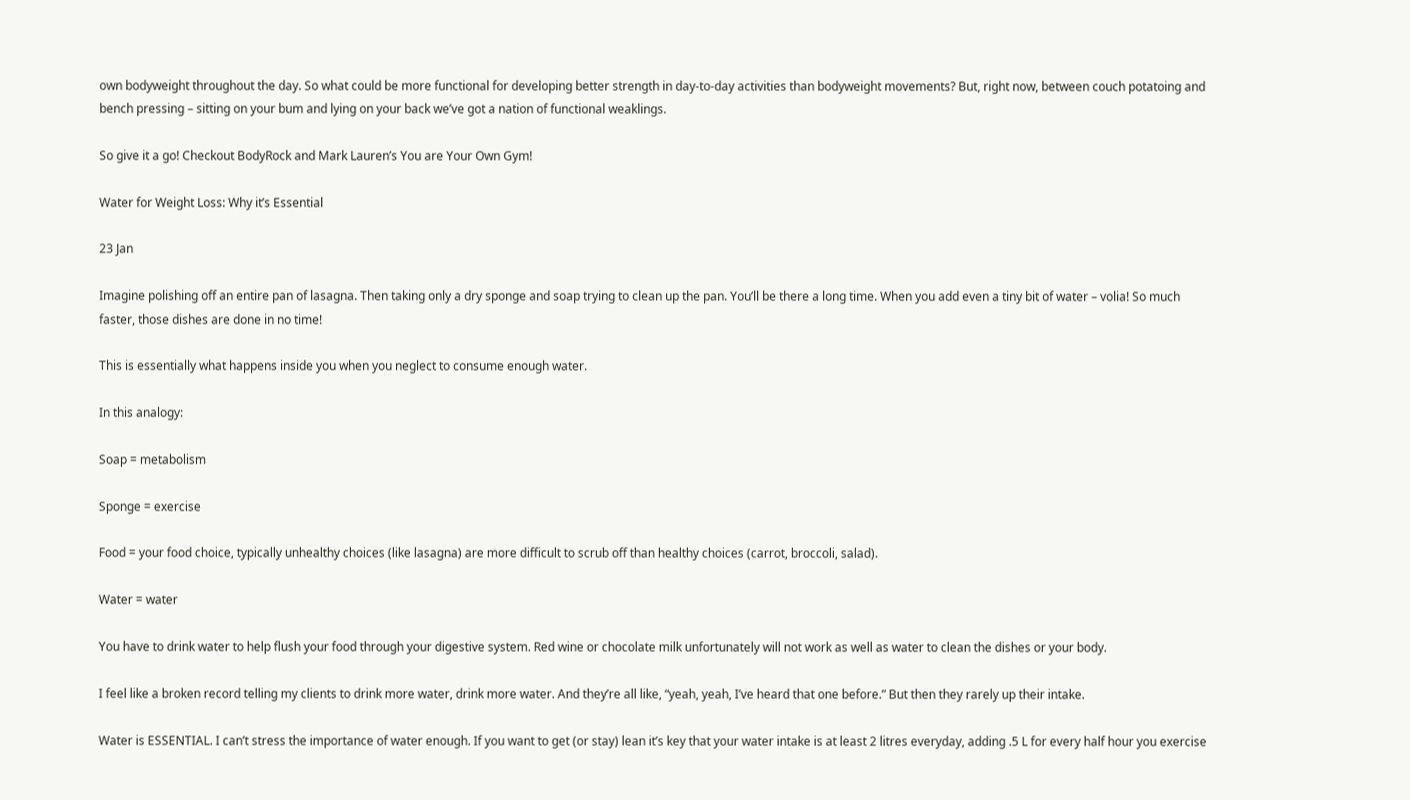own bodyweight throughout the day. So what could be more functional for developing better strength in day-to-day activities than bodyweight movements? But, right now, between couch potatoing and bench pressing – sitting on your bum and lying on your back we’ve got a nation of functional weaklings.

So give it a go! Checkout BodyRock and Mark Lauren’s You are Your Own Gym!

Water for Weight Loss: Why it’s Essential

23 Jan

Imagine polishing off an entire pan of lasagna. Then taking only a dry sponge and soap trying to clean up the pan. You’ll be there a long time. When you add even a tiny bit of water – volia! So much faster, those dishes are done in no time!

This is essentially what happens inside you when you neglect to consume enough water.

In this analogy:

Soap = metabolism

Sponge = exercise

Food = your food choice, typically unhealthy choices (like lasagna) are more difficult to scrub off than healthy choices (carrot, broccoli, salad).

Water = water

You have to drink water to help flush your food through your digestive system. Red wine or chocolate milk unfortunately will not work as well as water to clean the dishes or your body.

I feel like a broken record telling my clients to drink more water, drink more water. And they’re all like, “yeah, yeah, I’ve heard that one before.” But then they rarely up their intake.

Water is ESSENTIAL. I can’t stress the importance of water enough. If you want to get (or stay) lean it’s key that your water intake is at least 2 litres everyday, adding .5 L for every half hour you exercise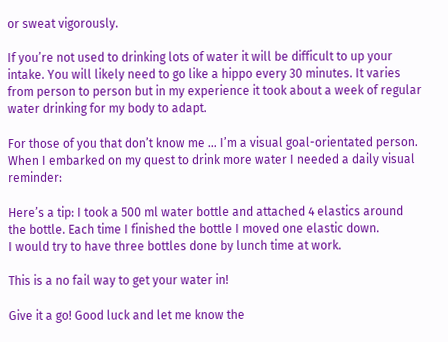or sweat vigorously.

If you’re not used to drinking lots of water it will be difficult to up your intake. You will likely need to go like a hippo every 30 minutes. It varies from person to person but in my experience it took about a week of regular water drinking for my body to adapt.

For those of you that don’t know me … I’m a visual goal-orientated person. When I embarked on my quest to drink more water I needed a daily visual reminder:

Here’s a tip: I took a 500 ml water bottle and attached 4 elastics around the bottle. Each time I finished the bottle I moved one elastic down.
I would try to have three bottles done by lunch time at work.

This is a no fail way to get your water in!

Give it a go! Good luck and let me know the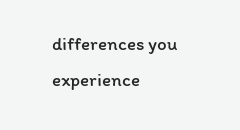differences you experience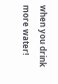when you drink more water!